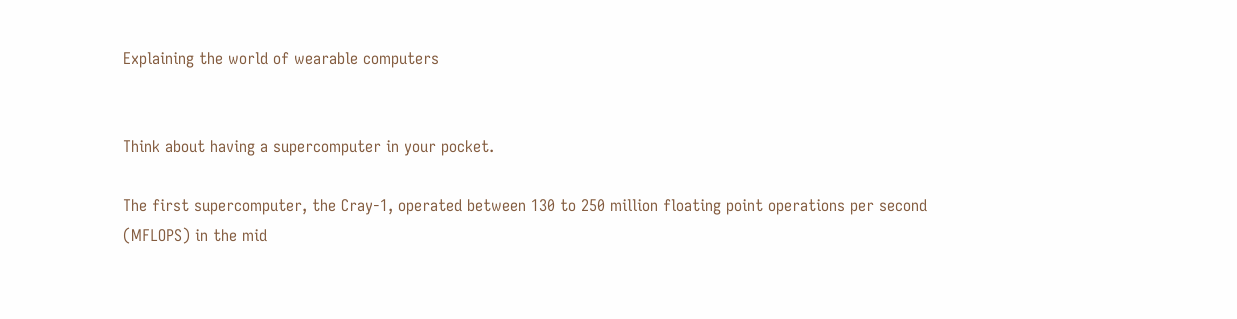Explaining the world of wearable computers


Think about having a supercomputer in your pocket.

The first supercomputer, the Cray-1, operated between 130 to 250 million floating point operations per second (MFLOPS) in the mid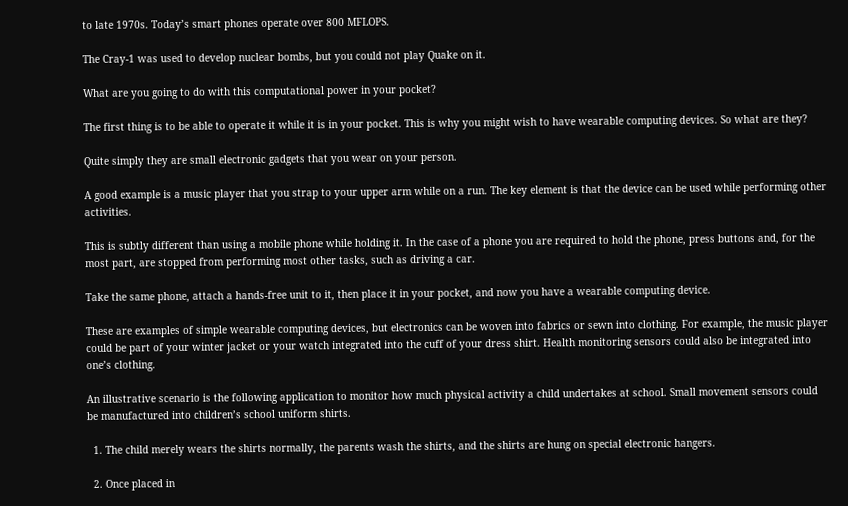to late 1970s. Today’s smart phones operate over 800 MFLOPS.

The Cray-1 was used to develop nuclear bombs, but you could not play Quake on it.

What are you going to do with this computational power in your pocket?

The first thing is to be able to operate it while it is in your pocket. This is why you might wish to have wearable computing devices. So what are they?

Quite simply they are small electronic gadgets that you wear on your person.

A good example is a music player that you strap to your upper arm while on a run. The key element is that the device can be used while performing other activities.

This is subtly different than using a mobile phone while holding it. In the case of a phone you are required to hold the phone, press buttons and, for the most part, are stopped from performing most other tasks, such as driving a car.

Take the same phone, attach a hands-free unit to it, then place it in your pocket, and now you have a wearable computing device.

These are examples of simple wearable computing devices, but electronics can be woven into fabrics or sewn into clothing. For example, the music player could be part of your winter jacket or your watch integrated into the cuff of your dress shirt. Health monitoring sensors could also be integrated into one’s clothing.

An illustrative scenario is the following application to monitor how much physical activity a child undertakes at school. Small movement sensors could be manufactured into children’s school uniform shirts.

  1. The child merely wears the shirts normally, the parents wash the shirts, and the shirts are hung on special electronic hangers.

  2. Once placed in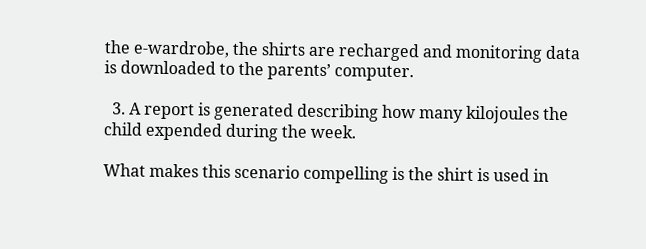the e-wardrobe, the shirts are recharged and monitoring data is downloaded to the parents’ computer.

  3. A report is generated describing how many kilojoules the child expended during the week.

What makes this scenario compelling is the shirt is used in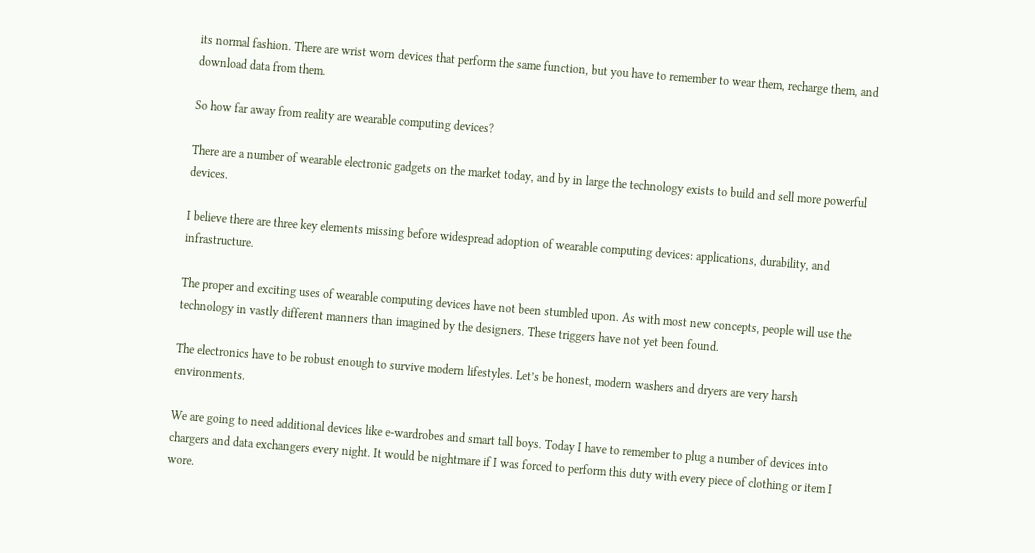its normal fashion. There are wrist worn devices that perform the same function, but you have to remember to wear them, recharge them, and download data from them.

So how far away from reality are wearable computing devices?

There are a number of wearable electronic gadgets on the market today, and by in large the technology exists to build and sell more powerful devices.

I believe there are three key elements missing before widespread adoption of wearable computing devices: applications, durability, and infrastructure.

The proper and exciting uses of wearable computing devices have not been stumbled upon. As with most new concepts, people will use the technology in vastly different manners than imagined by the designers. These triggers have not yet been found.

The electronics have to be robust enough to survive modern lifestyles. Let’s be honest, modern washers and dryers are very harsh environments.

We are going to need additional devices like e-wardrobes and smart tall boys. Today I have to remember to plug a number of devices into chargers and data exchangers every night. It would be nightmare if I was forced to perform this duty with every piece of clothing or item I wore.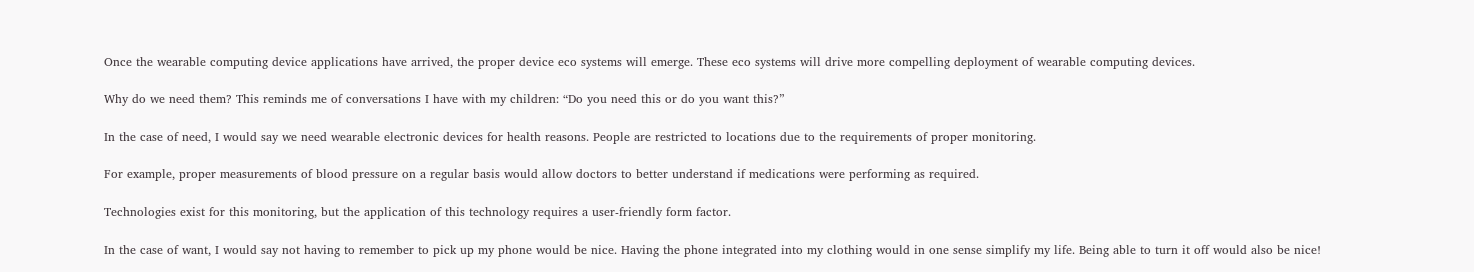Once the wearable computing device applications have arrived, the proper device eco systems will emerge. These eco systems will drive more compelling deployment of wearable computing devices.

Why do we need them? This reminds me of conversations I have with my children: “Do you need this or do you want this?”

In the case of need, I would say we need wearable electronic devices for health reasons. People are restricted to locations due to the requirements of proper monitoring.

For example, proper measurements of blood pressure on a regular basis would allow doctors to better understand if medications were performing as required.

Technologies exist for this monitoring, but the application of this technology requires a user-friendly form factor.

In the case of want, I would say not having to remember to pick up my phone would be nice. Having the phone integrated into my clothing would in one sense simplify my life. Being able to turn it off would also be nice!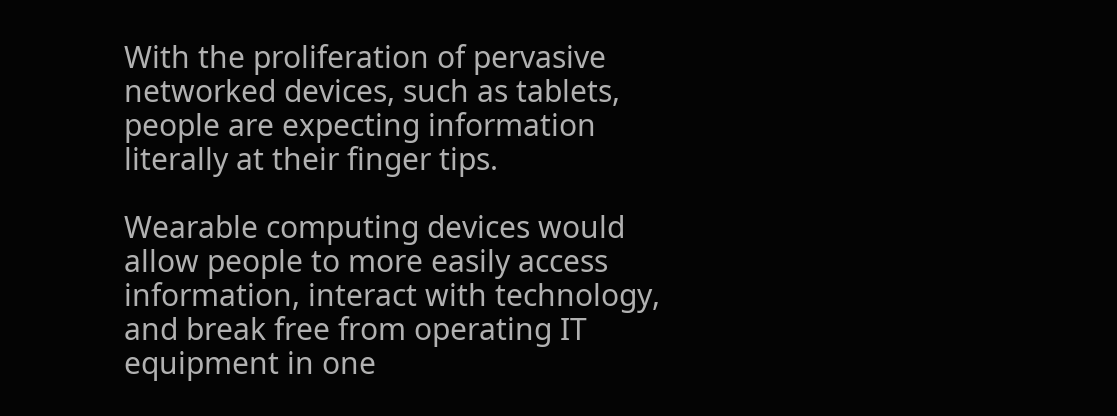With the proliferation of pervasive networked devices, such as tablets, people are expecting information literally at their finger tips.

Wearable computing devices would allow people to more easily access information, interact with technology, and break free from operating IT equipment in one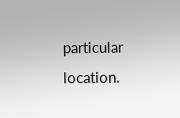particular location.